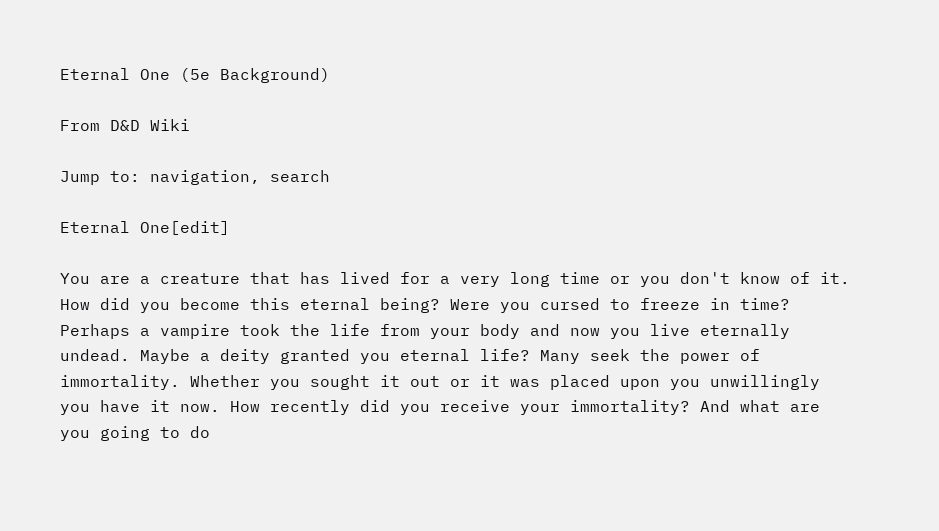Eternal One (5e Background)

From D&D Wiki

Jump to: navigation, search

Eternal One[edit]

You are a creature that has lived for a very long time or you don't know of it. How did you become this eternal being? Were you cursed to freeze in time? Perhaps a vampire took the life from your body and now you live eternally undead. Maybe a deity granted you eternal life? Many seek the power of immortality. Whether you sought it out or it was placed upon you unwillingly you have it now. How recently did you receive your immortality? And what are you going to do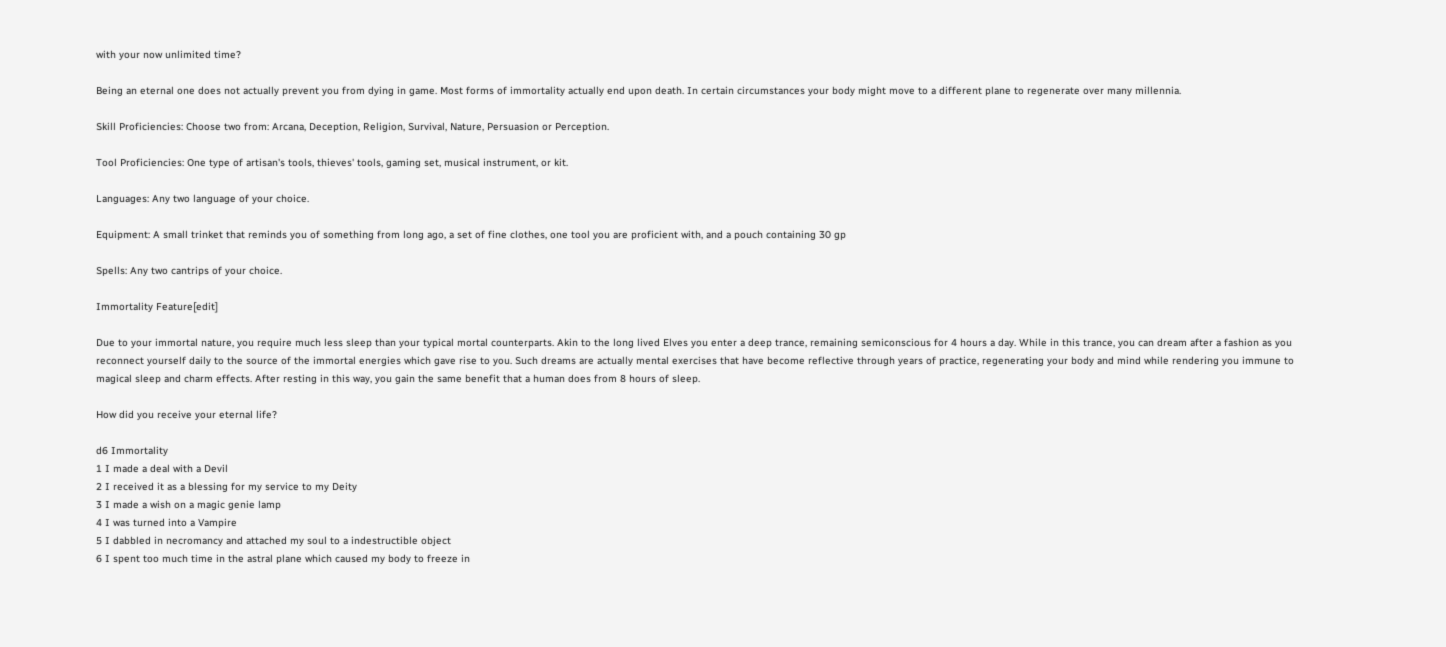with your now unlimited time?

Being an eternal one does not actually prevent you from dying in game. Most forms of immortality actually end upon death. In certain circumstances your body might move to a different plane to regenerate over many millennia.

Skill Proficiencies: Choose two from: Arcana, Deception, Religion, Survival, Nature, Persuasion or Perception.

Tool Proficiencies: One type of artisan's tools, thieves' tools, gaming set, musical instrument, or kit.

Languages: Any two language of your choice.

Equipment: A small trinket that reminds you of something from long ago, a set of fine clothes, one tool you are proficient with, and a pouch containing 30 gp

Spells: Any two cantrips of your choice.

Immortality Feature[edit]

Due to your immortal nature, you require much less sleep than your typical mortal counterparts. Akin to the long lived Elves you enter a deep trance, remaining semiconscious for 4 hours a day. While in this trance, you can dream after a fashion as you reconnect yourself daily to the source of the immortal energies which gave rise to you. Such dreams are actually mental exercises that have become reflective through years of practice, regenerating your body and mind while rendering you immune to magical sleep and charm effects. After resting in this way, you gain the same benefit that a human does from 8 hours of sleep.

How did you receive your eternal life?

d6 Immortality
1 I made a deal with a Devil
2 I received it as a blessing for my service to my Deity
3 I made a wish on a magic genie lamp
4 I was turned into a Vampire
5 I dabbled in necromancy and attached my soul to a indestructible object
6 I spent too much time in the astral plane which caused my body to freeze in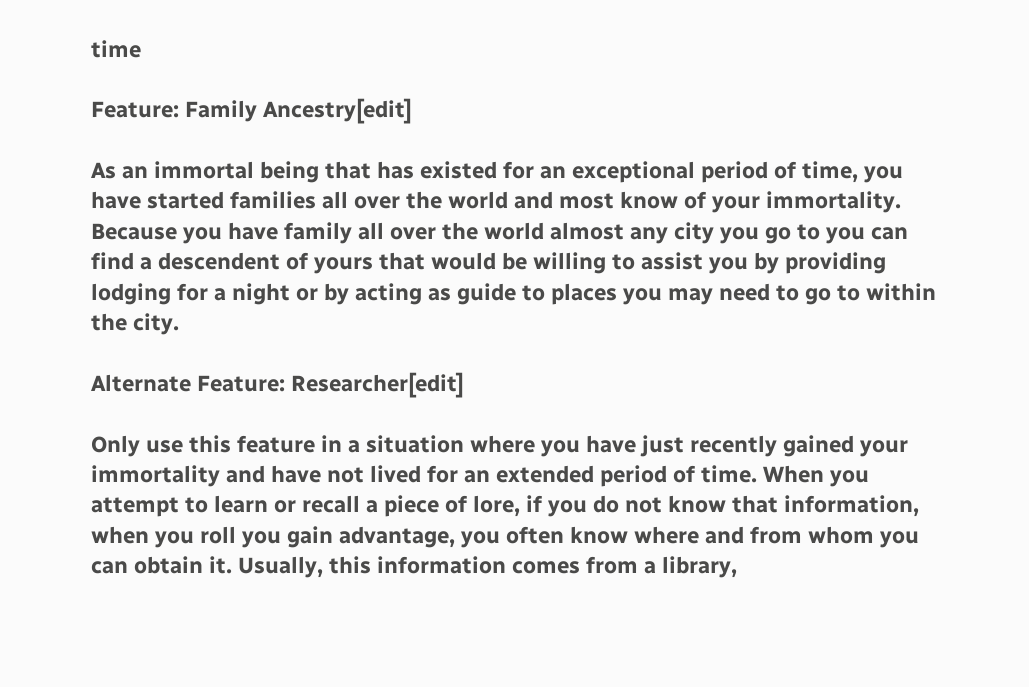time

Feature: Family Ancestry[edit]

As an immortal being that has existed for an exceptional period of time, you have started families all over the world and most know of your immortality. Because you have family all over the world almost any city you go to you can find a descendent of yours that would be willing to assist you by providing lodging for a night or by acting as guide to places you may need to go to within the city.

Alternate Feature: Researcher[edit]

Only use this feature in a situation where you have just recently gained your immortality and have not lived for an extended period of time. When you attempt to learn or recall a piece of lore, if you do not know that information, when you roll you gain advantage, you often know where and from whom you can obtain it. Usually, this information comes from a library,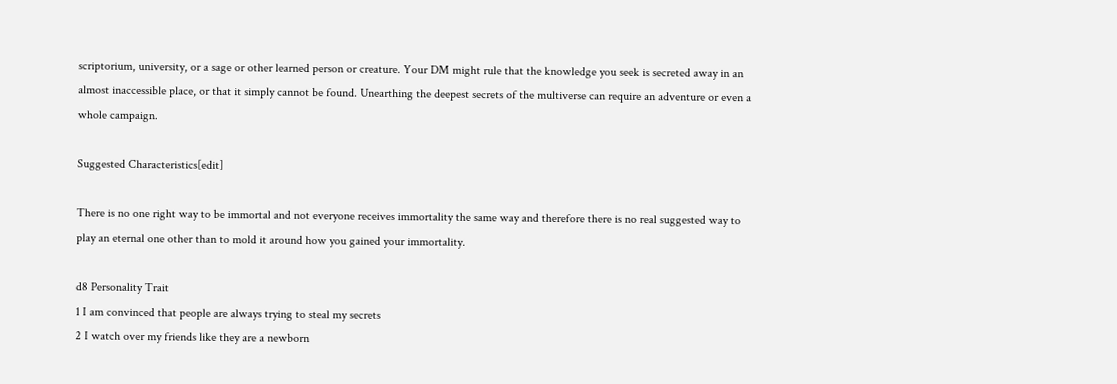scriptorium, university, or a sage or other learned person or creature. Your DM might rule that the knowledge you seek is secreted away in an almost inaccessible place, or that it simply cannot be found. Unearthing the deepest secrets of the multiverse can require an adventure or even a whole campaign.

Suggested Characteristics[edit]

There is no one right way to be immortal and not everyone receives immortality the same way and therefore there is no real suggested way to play an eternal one other than to mold it around how you gained your immortality.

d8 Personality Trait
1 I am convinced that people are always trying to steal my secrets
2 I watch over my friends like they are a newborn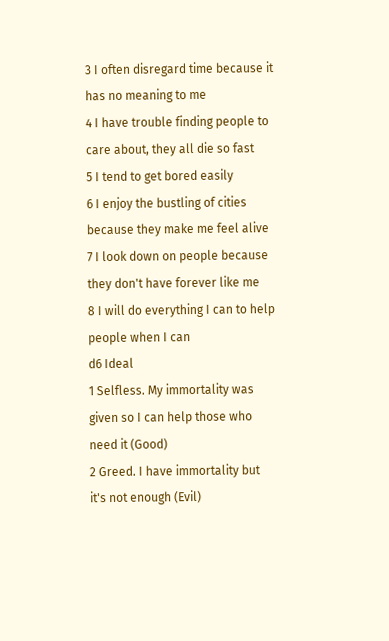3 I often disregard time because it has no meaning to me
4 I have trouble finding people to care about, they all die so fast
5 I tend to get bored easily
6 I enjoy the bustling of cities because they make me feel alive
7 I look down on people because they don't have forever like me
8 I will do everything I can to help people when I can
d6 Ideal
1 Selfless. My immortality was given so I can help those who need it (Good)
2 Greed. I have immortality but it's not enough (Evil)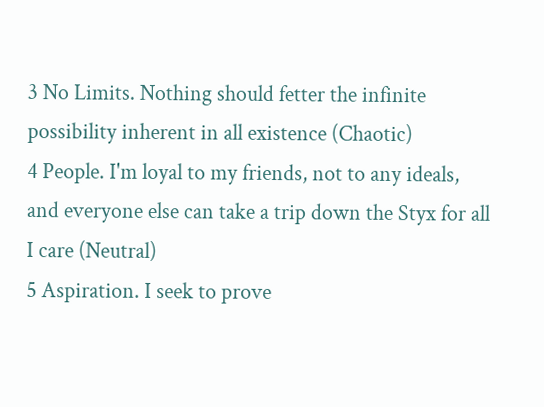3 No Limits. Nothing should fetter the infinite possibility inherent in all existence (Chaotic)
4 People. I'm loyal to my friends, not to any ideals, and everyone else can take a trip down the Styx for all I care (Neutral)
5 Aspiration. I seek to prove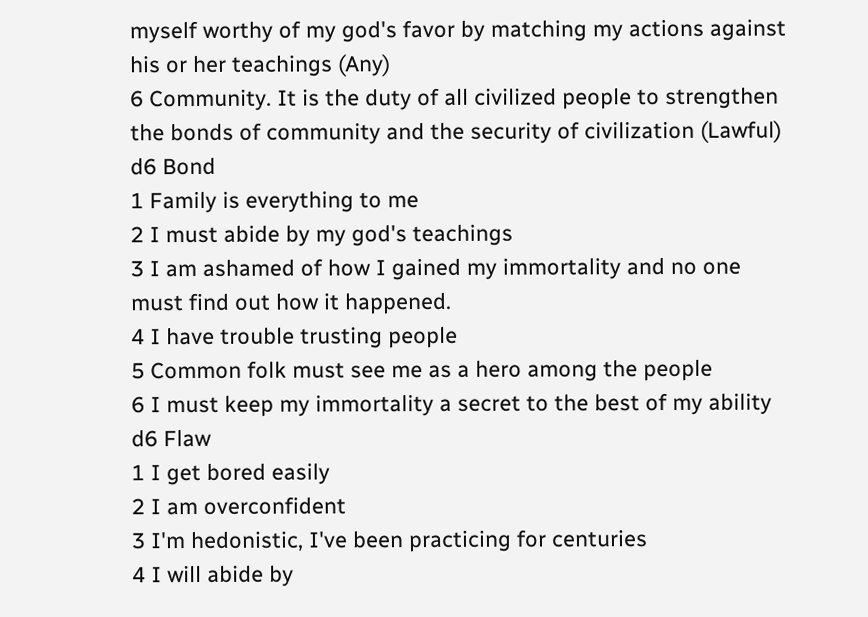myself worthy of my god's favor by matching my actions against his or her teachings (Any)
6 Community. It is the duty of all civilized people to strengthen the bonds of community and the security of civilization (Lawful)
d6 Bond
1 Family is everything to me
2 I must abide by my god's teachings
3 I am ashamed of how I gained my immortality and no one must find out how it happened.
4 I have trouble trusting people
5 Common folk must see me as a hero among the people
6 I must keep my immortality a secret to the best of my ability
d6 Flaw
1 I get bored easily
2 I am overconfident
3 I'm hedonistic, I've been practicing for centuries
4 I will abide by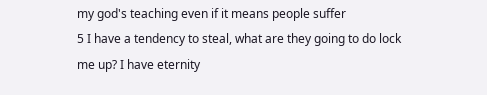my god's teaching even if it means people suffer
5 I have a tendency to steal, what are they going to do lock me up? I have eternity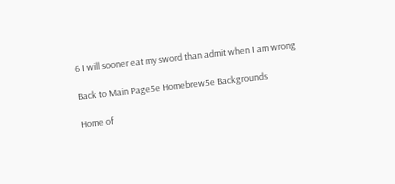6 I will sooner eat my sword than admit when I am wrong

Back to Main Page5e Homebrew5e Backgrounds

Home of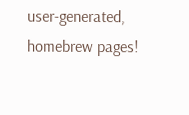user-generated,
homebrew pages!